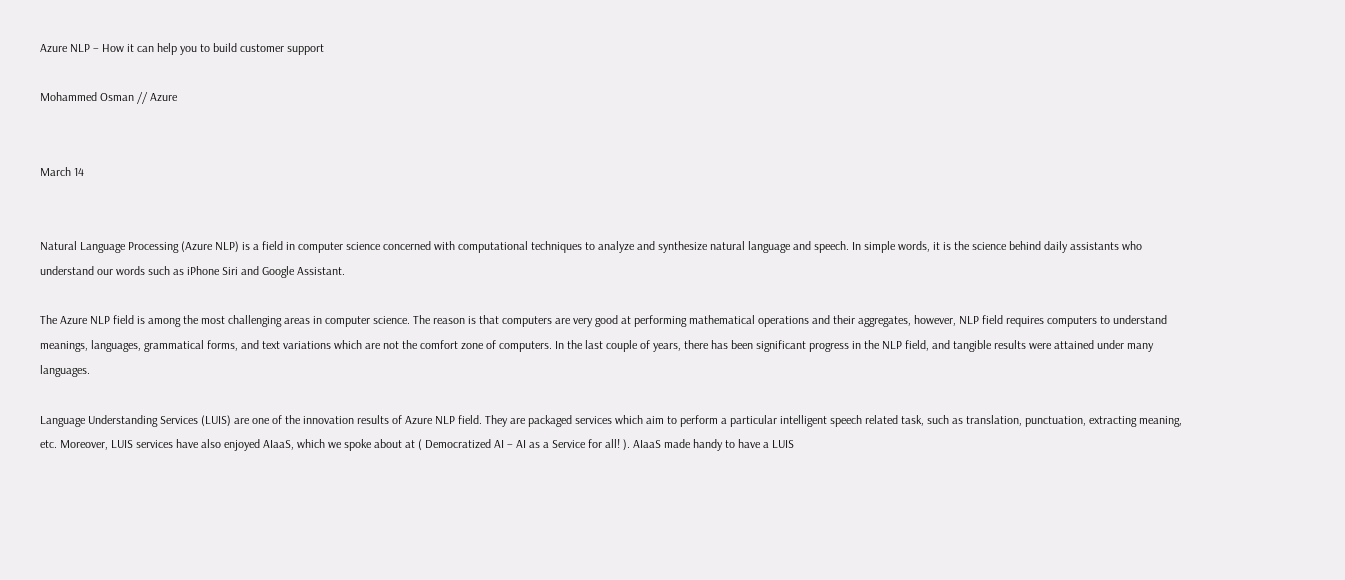Azure NLP – How it can help you to build customer support

Mohammed Osman // Azure


March 14


Natural Language Processing (Azure NLP) is a field in computer science concerned with computational techniques to analyze and synthesize natural language and speech. In simple words, it is the science behind daily assistants who understand our words such as iPhone Siri and Google Assistant.

The Azure NLP field is among the most challenging areas in computer science. The reason is that computers are very good at performing mathematical operations and their aggregates, however, NLP field requires computers to understand meanings, languages, grammatical forms, and text variations which are not the comfort zone of computers. In the last couple of years, there has been significant progress in the NLP field, and tangible results were attained under many languages.

Language Understanding Services (LUIS) are one of the innovation results of Azure NLP field. They are packaged services which aim to perform a particular intelligent speech related task, such as translation, punctuation, extracting meaning, etc. Moreover, LUIS services have also enjoyed AIaaS, which we spoke about at ( Democratized AI – AI as a Service for all! ). AIaaS made handy to have a LUIS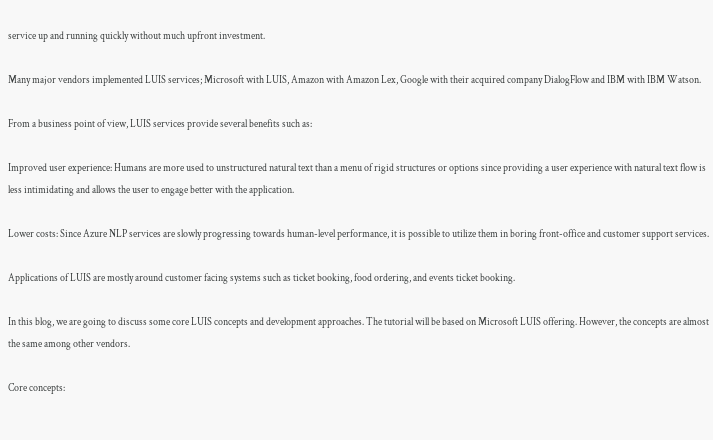service up and running quickly without much upfront investment.

Many major vendors implemented LUIS services; Microsoft with LUIS, Amazon with Amazon Lex, Google with their acquired company DialogFlow and IBM with IBM Watson.

From a business point of view, LUIS services provide several benefits such as:

Improved user experience: Humans are more used to unstructured natural text than a menu of rigid structures or options since providing a user experience with natural text flow is less intimidating and allows the user to engage better with the application.

Lower costs: Since Azure NLP services are slowly progressing towards human-level performance, it is possible to utilize them in boring front-office and customer support services.

Applications of LUIS are mostly around customer facing systems such as ticket booking, food ordering, and events ticket booking.

In this blog, we are going to discuss some core LUIS concepts and development approaches. The tutorial will be based on Microsoft LUIS offering. However, the concepts are almost the same among other vendors.

Core concepts: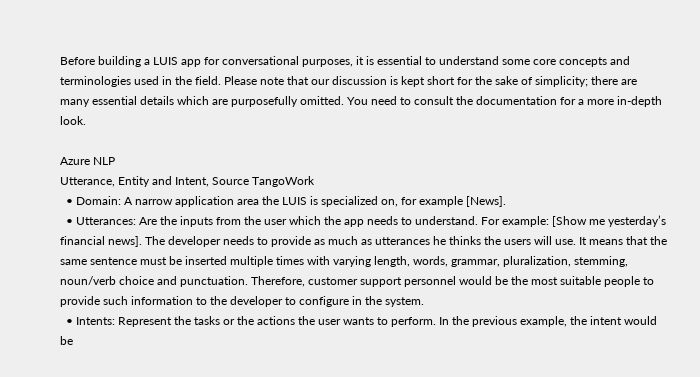Before building a LUIS app for conversational purposes, it is essential to understand some core concepts and terminologies used in the field. Please note that our discussion is kept short for the sake of simplicity; there are many essential details which are purposefully omitted. You need to consult the documentation for a more in-depth look.

Azure NLP
Utterance, Entity and Intent, Source TangoWork
  • Domain: A narrow application area the LUIS is specialized on, for example [News].
  • Utterances: Are the inputs from the user which the app needs to understand. For example: [Show me yesterday’s financial news]. The developer needs to provide as much as utterances he thinks the users will use. It means that the same sentence must be inserted multiple times with varying length, words, grammar, pluralization, stemming, noun/verb choice and punctuation. Therefore, customer support personnel would be the most suitable people to provide such information to the developer to configure in the system.
  • Intents: Represent the tasks or the actions the user wants to perform. In the previous example, the intent would be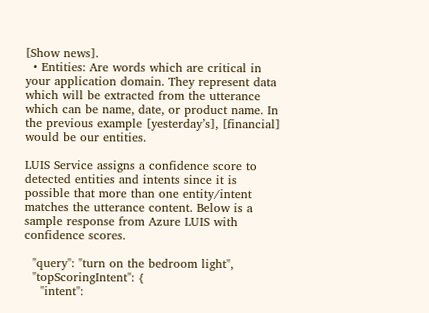[Show news].
  • Entities: Are words which are critical in your application domain. They represent data which will be extracted from the utterance which can be name, date, or product name. In the previous example [yesterday’s], [financial] would be our entities.

LUIS Service assigns a confidence score to detected entities and intents since it is possible that more than one entity/intent matches the utterance content. Below is a sample response from Azure LUIS with confidence scores.

  "query": "turn on the bedroom light",
  "topScoringIntent": {
    "intent":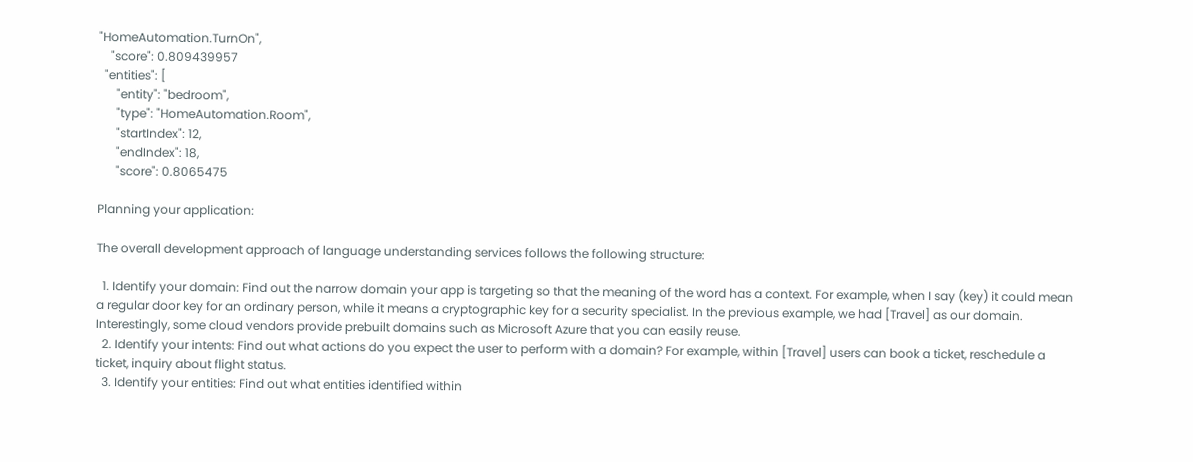"HomeAutomation.TurnOn",
    "score": 0.809439957
  "entities": [
      "entity": "bedroom",
      "type": "HomeAutomation.Room",
      "startIndex": 12,
      "endIndex": 18,
      "score": 0.8065475

Planning your application:

The overall development approach of language understanding services follows the following structure:

  1. Identify your domain: Find out the narrow domain your app is targeting so that the meaning of the word has a context. For example, when I say (key) it could mean a regular door key for an ordinary person, while it means a cryptographic key for a security specialist. In the previous example, we had [Travel] as our domain. Interestingly, some cloud vendors provide prebuilt domains such as Microsoft Azure that you can easily reuse.
  2. Identify your intents: Find out what actions do you expect the user to perform with a domain? For example, within [Travel] users can book a ticket, reschedule a ticket, inquiry about flight status.
  3. Identify your entities: Find out what entities identified within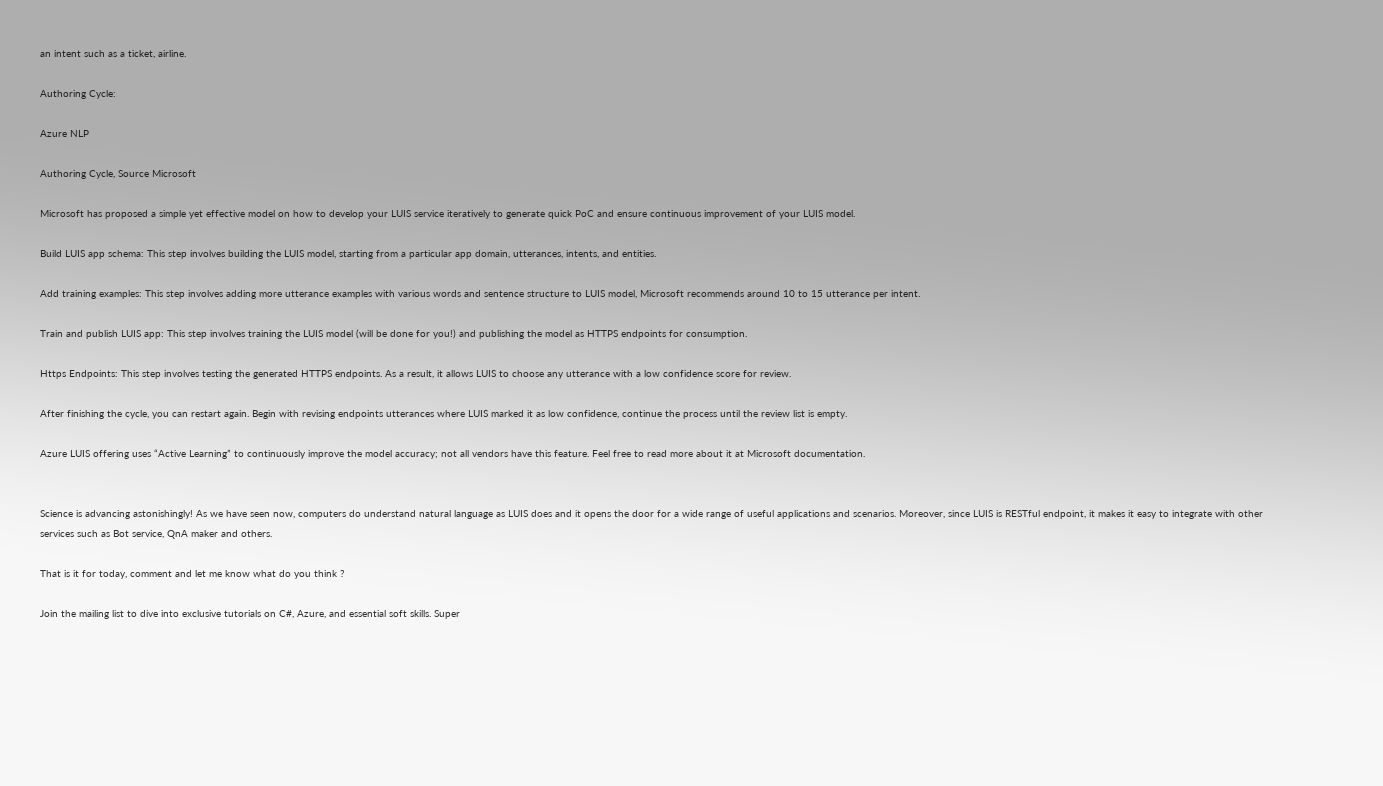an intent such as a ticket, airline.

Authoring Cycle:

Azure NLP

Authoring Cycle, Source Microsoft

Microsoft has proposed a simple yet effective model on how to develop your LUIS service iteratively to generate quick PoC and ensure continuous improvement of your LUIS model.

Build LUIS app schema: This step involves building the LUIS model, starting from a particular app domain, utterances, intents, and entities.

Add training examples: This step involves adding more utterance examples with various words and sentence structure to LUIS model, Microsoft recommends around 10 to 15 utterance per intent.

Train and publish LUIS app: This step involves training the LUIS model (will be done for you!) and publishing the model as HTTPS endpoints for consumption.

Https Endpoints: This step involves testing the generated HTTPS endpoints. As a result, it allows LUIS to choose any utterance with a low confidence score for review.

After finishing the cycle, you can restart again. Begin with revising endpoints utterances where LUIS marked it as low confidence, continue the process until the review list is empty.

Azure LUIS offering uses “Active Learning” to continuously improve the model accuracy; not all vendors have this feature. Feel free to read more about it at Microsoft documentation.


Science is advancing astonishingly! As we have seen now, computers do understand natural language as LUIS does and it opens the door for a wide range of useful applications and scenarios. Moreover, since LUIS is RESTful endpoint, it makes it easy to integrate with other services such as Bot service, QnA maker and others.

That is it for today, comment and let me know what do you think ?

Join the mailing list to dive into exclusive tutorials on C#, Azure, and essential soft skills. Super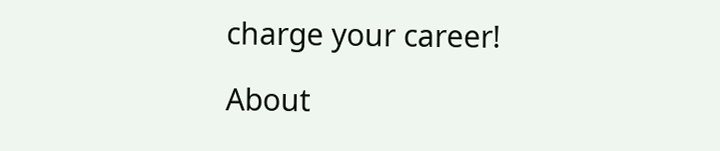charge your career!

About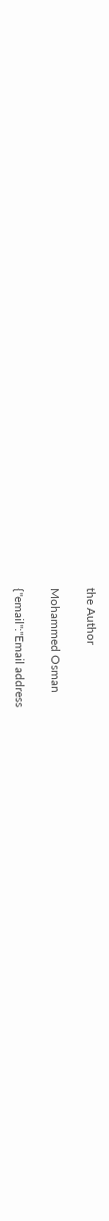the Author

Mohammed Osman

{"email":"Email address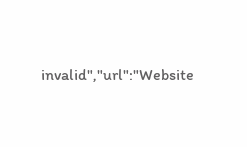invalid","url":"Website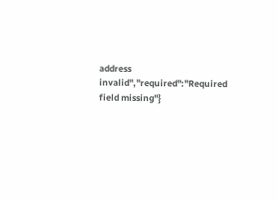address invalid","required":"Required field missing"}